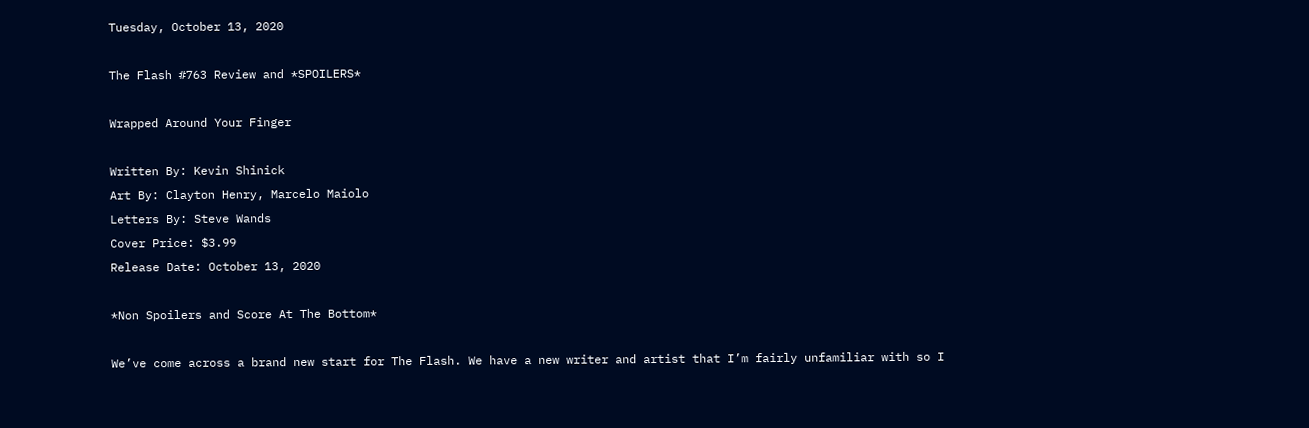Tuesday, October 13, 2020

The Flash #763 Review and *SPOILERS*

Wrapped Around Your Finger

Written By: Kevin Shinick
Art By: Clayton Henry, Marcelo Maiolo
Letters By: Steve Wands
Cover Price: $3.99
Release Date: October 13, 2020

*Non Spoilers and Score At The Bottom*

We’ve come across a brand new start for The Flash. We have a new writer and artist that I’m fairly unfamiliar with so I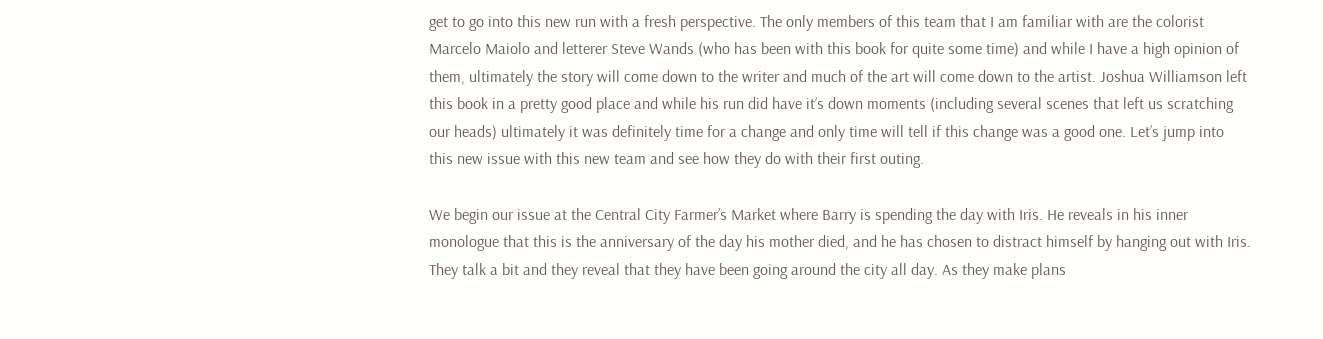get to go into this new run with a fresh perspective. The only members of this team that I am familiar with are the colorist Marcelo Maiolo and letterer Steve Wands (who has been with this book for quite some time) and while I have a high opinion of them, ultimately the story will come down to the writer and much of the art will come down to the artist. Joshua Williamson left this book in a pretty good place and while his run did have it’s down moments (including several scenes that left us scratching our heads) ultimately it was definitely time for a change and only time will tell if this change was a good one. Let’s jump into this new issue with this new team and see how they do with their first outing.

We begin our issue at the Central City Farmer’s Market where Barry is spending the day with Iris. He reveals in his inner monologue that this is the anniversary of the day his mother died, and he has chosen to distract himself by hanging out with Iris. They talk a bit and they reveal that they have been going around the city all day. As they make plans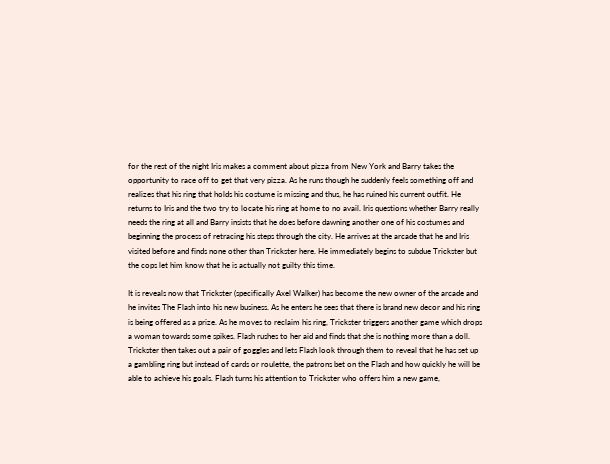for the rest of the night Iris makes a comment about pizza from New York and Barry takes the opportunity to race off to get that very pizza. As he runs though he suddenly feels something off and realizes that his ring that holds his costume is missing and thus, he has ruined his current outfit. He returns to Iris and the two try to locate his ring at home to no avail. Iris questions whether Barry really needs the ring at all and Barry insists that he does before dawning another one of his costumes and beginning the process of retracing his steps through the city. He arrives at the arcade that he and Iris visited before and finds none other than Trickster here. He immediately begins to subdue Trickster but the cops let him know that he is actually not guilty this time.

It is reveals now that Trickster (specifically Axel Walker) has become the new owner of the arcade and he invites The Flash into his new business. As he enters he sees that there is brand new decor and his ring is being offered as a prize. As he moves to reclaim his ring, Trickster triggers another game which drops a woman towards some spikes. Flash rushes to her aid and finds that she is nothing more than a doll. Trickster then takes out a pair of goggles and lets Flash look through them to reveal that he has set up a gambling ring but instead of cards or roulette, the patrons bet on the Flash and how quickly he will be able to achieve his goals. Flash turns his attention to Trickster who offers him a new game,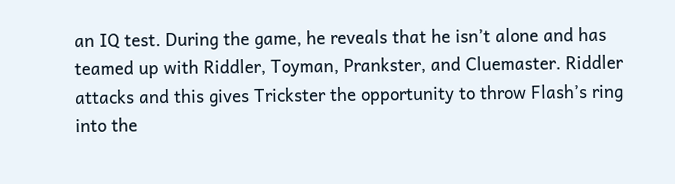an IQ test. During the game, he reveals that he isn’t alone and has teamed up with Riddler, Toyman, Prankster, and Cluemaster. Riddler attacks and this gives Trickster the opportunity to throw Flash’s ring into the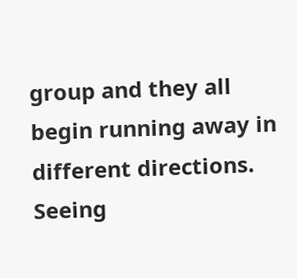group and they all begin running away in different directions. Seeing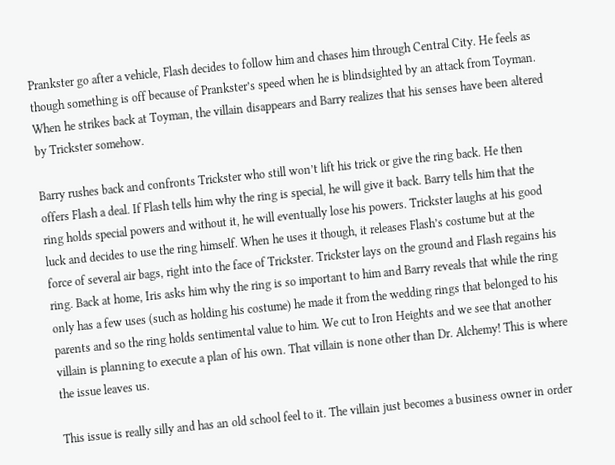Prankster go after a vehicle, Flash decides to follow him and chases him through Central City. He feels as though something is off because of Prankster’s speed when he is blindsighted by an attack from Toyman. When he strikes back at Toyman, the villain disappears and Barry realizes that his senses have been altered by Trickster somehow.

Barry rushes back and confronts Trickster who still won’t lift his trick or give the ring back. He then offers Flash a deal. If Flash tells him why the ring is special, he will give it back. Barry tells him that the ring holds special powers and without it, he will eventually lose his powers. Trickster laughs at his good luck and decides to use the ring himself. When he uses it though, it releases Flash’s costume but at the force of several air bags, right into the face of Trickster. Trickster lays on the ground and Flash regains his ring. Back at home, Iris asks him why the ring is so important to him and Barry reveals that while the ring only has a few uses (such as holding his costume) he made it from the wedding rings that belonged to his parents and so the ring holds sentimental value to him. We cut to Iron Heights and we see that another villain is planning to execute a plan of his own. That villain is none other than Dr. Alchemy! This is where the issue leaves us.

This issue is really silly and has an old school feel to it. The villain just becomes a business owner in order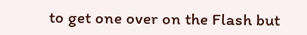to get one over on the Flash but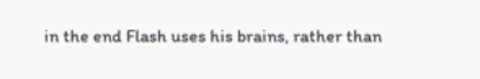in the end Flash uses his brains, rather than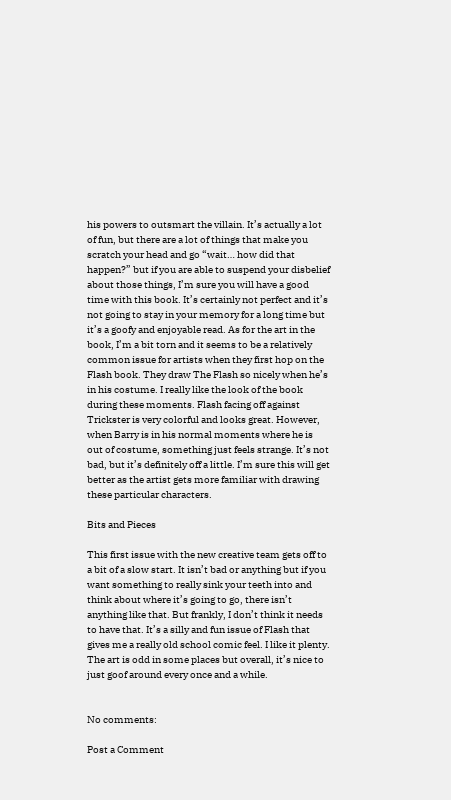his powers to outsmart the villain. It’s actually a lot of fun, but there are a lot of things that make you scratch your head and go “wait… how did that happen?” but if you are able to suspend your disbelief about those things, I’m sure you will have a good time with this book. It’s certainly not perfect and it’s not going to stay in your memory for a long time but it’s a goofy and enjoyable read. As for the art in the book, I’m a bit torn and it seems to be a relatively common issue for artists when they first hop on the Flash book. They draw The Flash so nicely when he’s in his costume. I really like the look of the book during these moments. Flash facing off against Trickster is very colorful and looks great. However, when Barry is in his normal moments where he is out of costume, something just feels strange. It’s not bad, but it’s definitely off a little. I’m sure this will get better as the artist gets more familiar with drawing these particular characters.

Bits and Pieces

This first issue with the new creative team gets off to a bit of a slow start. It isn’t bad or anything but if you want something to really sink your teeth into and think about where it’s going to go, there isn’t anything like that. But frankly, I don’t think it needs to have that. It’s a silly and fun issue of Flash that gives me a really old school comic feel. I like it plenty. The art is odd in some places but overall, it’s nice to just goof around every once and a while.


No comments:

Post a Comment